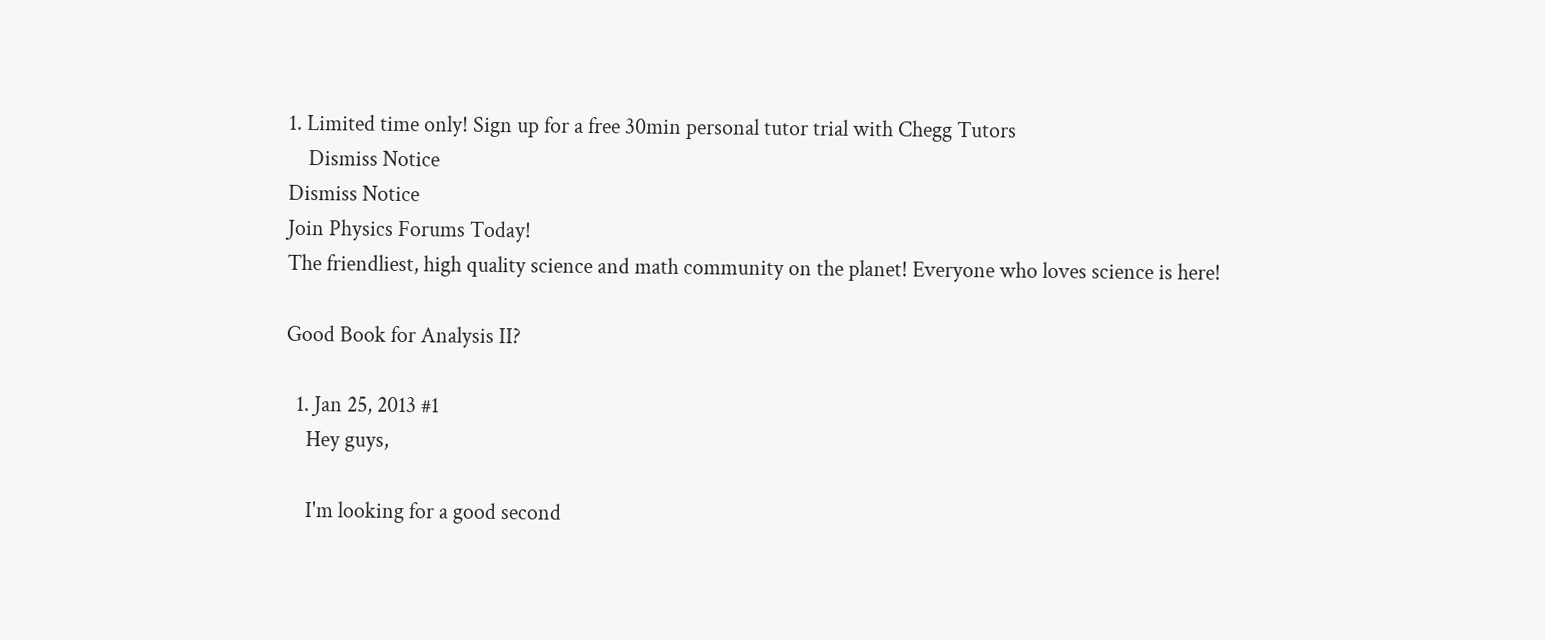1. Limited time only! Sign up for a free 30min personal tutor trial with Chegg Tutors
    Dismiss Notice
Dismiss Notice
Join Physics Forums Today!
The friendliest, high quality science and math community on the planet! Everyone who loves science is here!

Good Book for Analysis II?

  1. Jan 25, 2013 #1
    Hey guys,

    I'm looking for a good second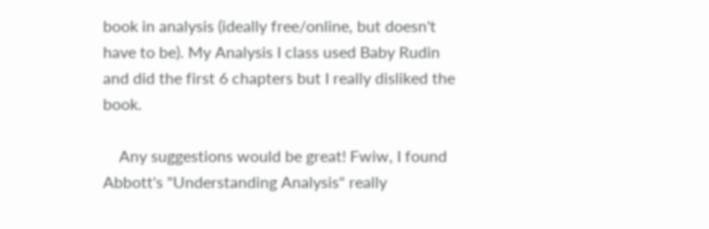book in analysis (ideally free/online, but doesn't have to be). My Analysis I class used Baby Rudin and did the first 6 chapters but I really disliked the book.

    Any suggestions would be great! Fwiw, I found Abbott's "Understanding Analysis" really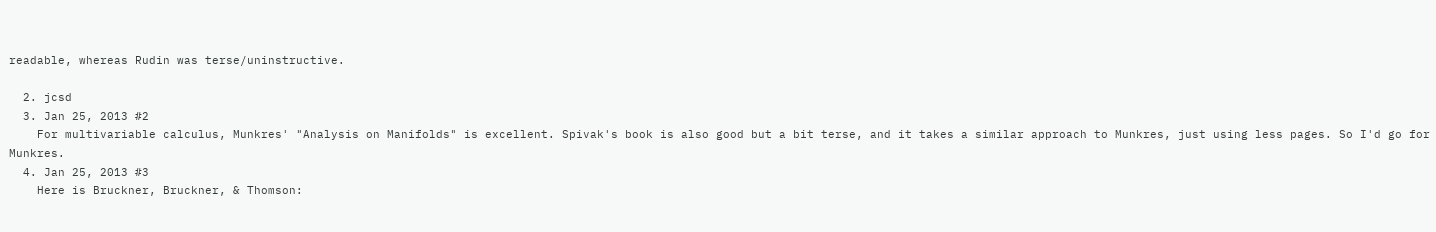readable, whereas Rudin was terse/uninstructive.

  2. jcsd
  3. Jan 25, 2013 #2
    For multivariable calculus, Munkres' "Analysis on Manifolds" is excellent. Spivak's book is also good but a bit terse, and it takes a similar approach to Munkres, just using less pages. So I'd go for Munkres.
  4. Jan 25, 2013 #3
    Here is Bruckner, Bruckner, & Thomson: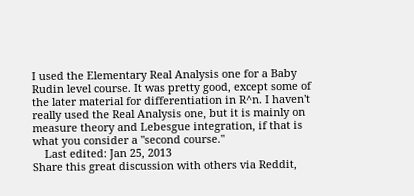I used the Elementary Real Analysis one for a Baby Rudin level course. It was pretty good, except some of the later material for differentiation in R^n. I haven't really used the Real Analysis one, but it is mainly on measure theory and Lebesgue integration, if that is what you consider a "second course."
    Last edited: Jan 25, 2013
Share this great discussion with others via Reddit,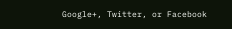Google+, Twitter, or Facebook